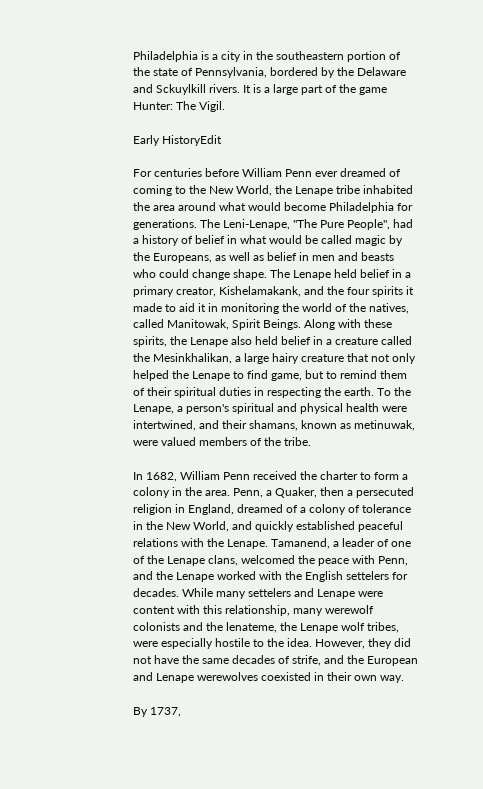Philadelphia is a city in the southeastern portion of the state of Pennsylvania, bordered by the Delaware and Sckuylkill rivers. It is a large part of the game Hunter: The Vigil.

Early HistoryEdit

For centuries before William Penn ever dreamed of coming to the New World, the Lenape tribe inhabited the area around what would become Philadelphia for generations. The Leni-Lenape, "The Pure People", had a history of belief in what would be called magic by the Europeans, as well as belief in men and beasts who could change shape. The Lenape held belief in a primary creator, Kishelamakank, and the four spirits it made to aid it in monitoring the world of the natives, called Manitowak, Spirit Beings. Along with these spirits, the Lenape also held belief in a creature called the Mesinkhalikan, a large hairy creature that not only helped the Lenape to find game, but to remind them of their spiritual duties in respecting the earth. To the Lenape, a person's spiritual and physical health were intertwined, and their shamans, known as metinuwak, were valued members of the tribe.

In 1682, William Penn received the charter to form a colony in the area. Penn, a Quaker, then a persecuted religion in England, dreamed of a colony of tolerance in the New World, and quickly established peaceful relations with the Lenape. Tamanend, a leader of one of the Lenape clans, welcomed the peace with Penn, and the Lenape worked with the English settelers for decades. While many settelers and Lenape were content with this relationship, many werewolf colonists and the lenateme, the Lenape wolf tribes, were especially hostile to the idea. However, they did not have the same decades of strife, and the European and Lenape werewolves coexisted in their own way.

By 1737,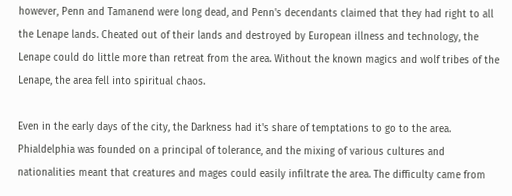however, Penn and Tamanend were long dead, and Penn's decendants claimed that they had right to all the Lenape lands. Cheated out of their lands and destroyed by European illness and technology, the Lenape could do little more than retreat from the area. Without the known magics and wolf tribes of the Lenape, the area fell into spiritual chaos.

Even in the early days of the city, the Darkness had it's share of temptations to go to the area. Phialdelphia was founded on a principal of tolerance, and the mixing of various cultures and nationalities meant that creatures and mages could easily infiltrate the area. The difficulty came from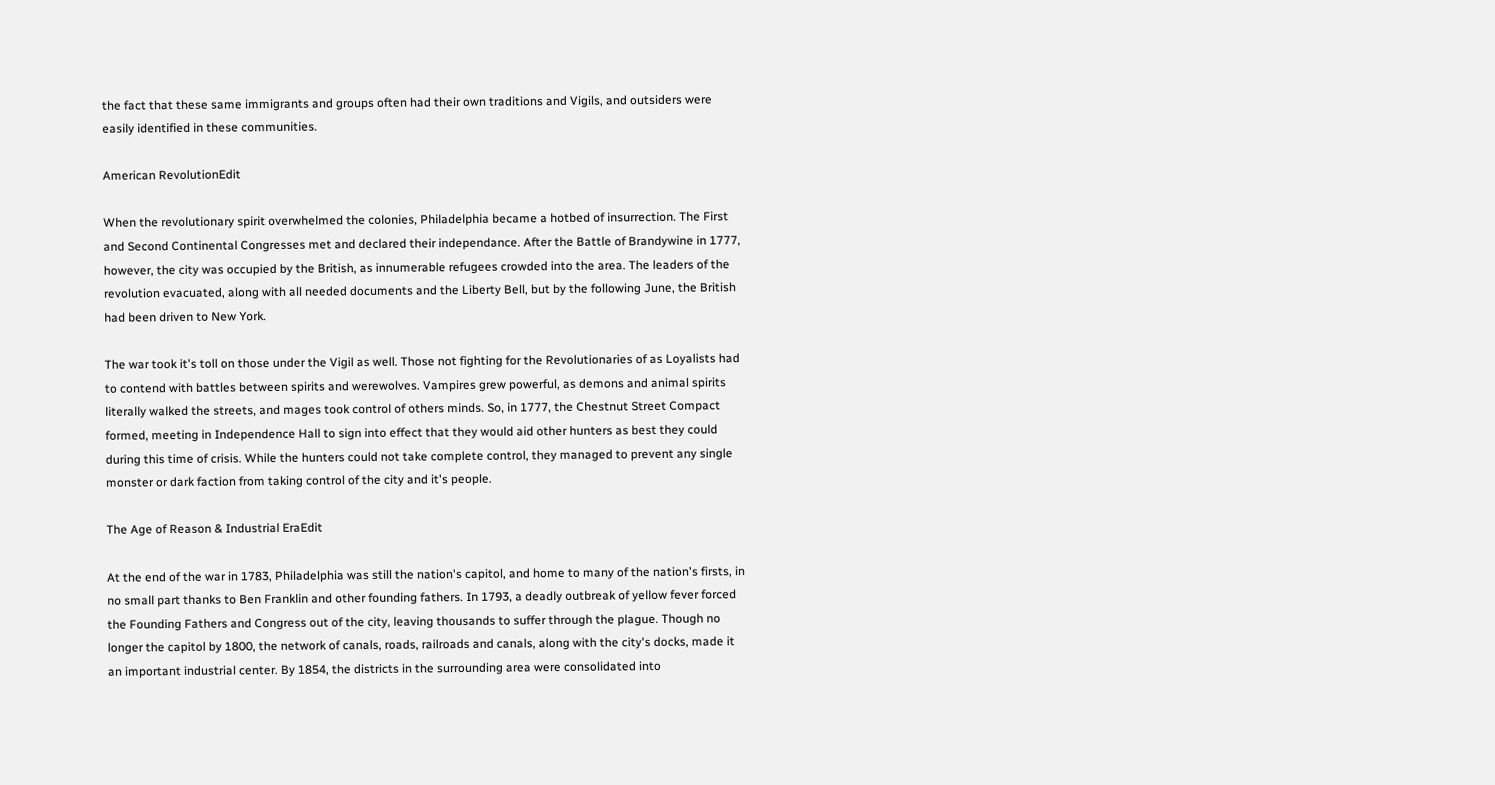the fact that these same immigrants and groups often had their own traditions and Vigils, and outsiders were easily identified in these communities.

American RevolutionEdit

When the revolutionary spirit overwhelmed the colonies, Philadelphia became a hotbed of insurrection. The First and Second Continental Congresses met and declared their independance. After the Battle of Brandywine in 1777, however, the city was occupied by the British, as innumerable refugees crowded into the area. The leaders of the revolution evacuated, along with all needed documents and the Liberty Bell, but by the following June, the British had been driven to New York.

The war took it's toll on those under the Vigil as well. Those not fighting for the Revolutionaries of as Loyalists had to contend with battles between spirits and werewolves. Vampires grew powerful, as demons and animal spirits literally walked the streets, and mages took control of others minds. So, in 1777, the Chestnut Street Compact formed, meeting in Independence Hall to sign into effect that they would aid other hunters as best they could during this time of crisis. While the hunters could not take complete control, they managed to prevent any single monster or dark faction from taking control of the city and it's people.

The Age of Reason & Industrial EraEdit

At the end of the war in 1783, Philadelphia was still the nation's capitol, and home to many of the nation's firsts, in no small part thanks to Ben Franklin and other founding fathers. In 1793, a deadly outbreak of yellow fever forced the Founding Fathers and Congress out of the city, leaving thousands to suffer through the plague. Though no longer the capitol by 1800, the network of canals, roads, railroads and canals, along with the city's docks, made it an important industrial center. By 1854, the districts in the surrounding area were consolidated into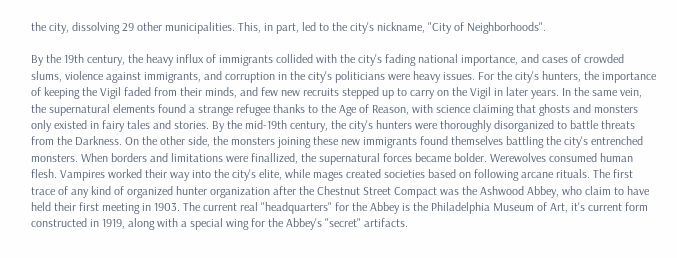the city, dissolving 29 other municipalities. This, in part, led to the city's nickname, "City of Neighborhoods".

By the 19th century, the heavy influx of immigrants collided with the city's fading national importance, and cases of crowded slums, violence against immigrants, and corruption in the city's politicians were heavy issues. For the city's hunters, the importance of keeping the Vigil faded from their minds, and few new recruits stepped up to carry on the Vigil in later years. In the same vein, the supernatural elements found a strange refugee thanks to the Age of Reason, with science claiming that ghosts and monsters only existed in fairy tales and stories. By the mid-19th century, the city's hunters were thoroughly disorganized to battle threats from the Darkness. On the other side, the monsters joining these new immigrants found themselves battling the city's entrenched monsters. When borders and limitations were finallized, the supernatural forces became bolder. Werewolves consumed human flesh. Vampires worked their way into the city's elite, while mages created societies based on following arcane rituals. The first trace of any kind of organized hunter organization after the Chestnut Street Compact was the Ashwood Abbey, who claim to have held their first meeting in 1903. The current real "headquarters" for the Abbey is the Philadelphia Museum of Art, it's current form constructed in 1919, along with a special wing for the Abbey's "secret" artifacts.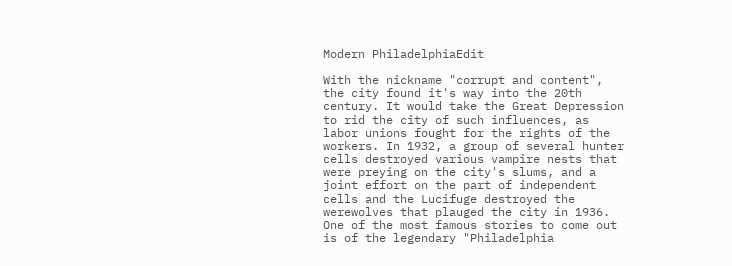Modern PhiladelphiaEdit

With the nickname "corrupt and content", the city found it's way into the 20th century. It would take the Great Depression to rid the city of such influences, as labor unions fought for the rights of the workers. In 1932, a group of several hunter cells destroyed various vampire nests that were preying on the city's slums, and a joint effort on the part of independent cells and the Lucifuge destroyed the werewolves that plauged the city in 1936. One of the most famous stories to come out is of the legendary "Philadelphia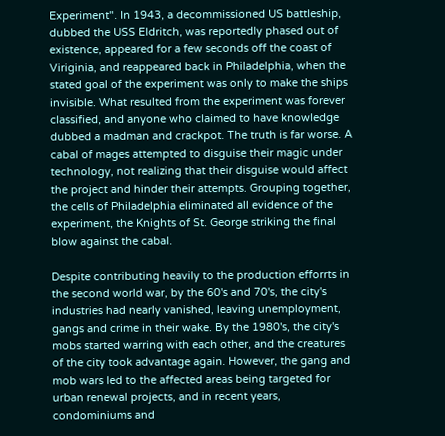Experiment". In 1943, a decommissioned US battleship, dubbed the USS Eldritch, was reportedly phased out of existence, appeared for a few seconds off the coast of Viriginia, and reappeared back in Philadelphia, when the stated goal of the experiment was only to make the ships invisible. What resulted from the experiment was forever classified, and anyone who claimed to have knowledge dubbed a madman and crackpot. The truth is far worse. A cabal of mages attempted to disguise their magic under technology, not realizing that their disguise would affect the project and hinder their attempts. Grouping together, the cells of Philadelphia eliminated all evidence of the experiment, the Knights of St. George striking the final blow against the cabal.

Despite contributing heavily to the production efforrts in the second world war, by the 60's and 70's, the city's industries had nearly vanished, leaving unemployment, gangs and crime in their wake. By the 1980's, the city's mobs started warring with each other, and the creatures of the city took advantage again. However, the gang and mob wars led to the affected areas being targeted for urban renewal projects, and in recent years, condominiums and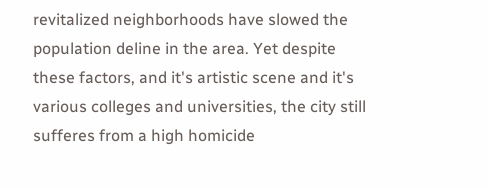revitalized neighborhoods have slowed the population deline in the area. Yet despite these factors, and it's artistic scene and it's various colleges and universities, the city still sufferes from a high homicide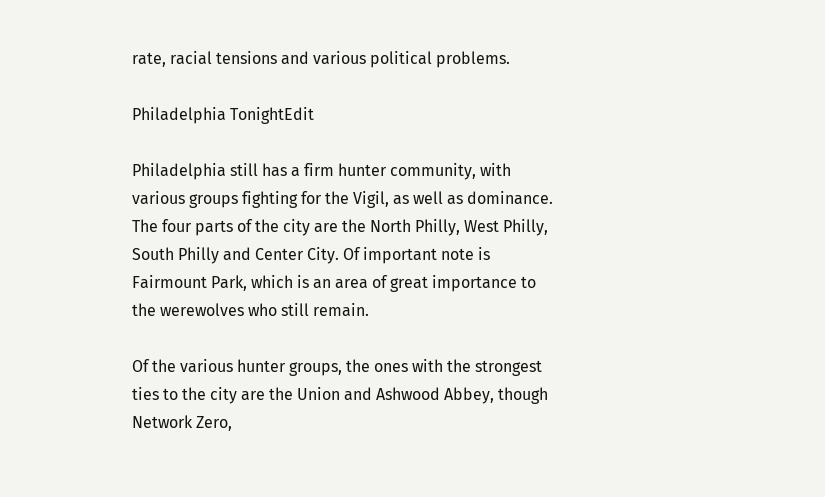rate, racial tensions and various political problems.

Philadelphia TonightEdit

Philadelphia still has a firm hunter community, with various groups fighting for the Vigil, as well as dominance. The four parts of the city are the North Philly, West Philly, South Philly and Center City. Of important note is Fairmount Park, which is an area of great importance to the werewolves who still remain.

Of the various hunter groups, the ones with the strongest ties to the city are the Union and Ashwood Abbey, though Network Zero,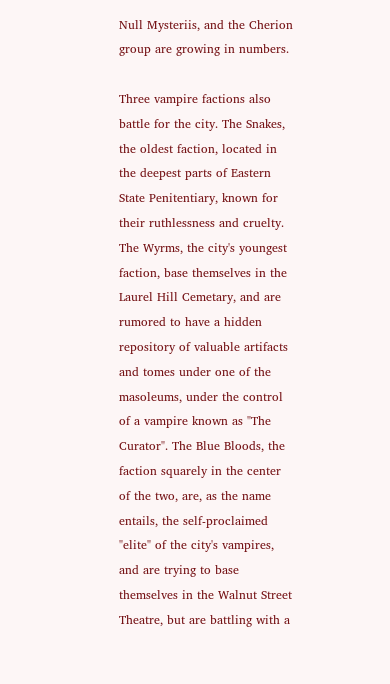Null Mysteriis, and the Cherion group are growing in numbers.

Three vampire factions also battle for the city. The Snakes, the oldest faction, located in the deepest parts of Eastern State Penitentiary, known for their ruthlessness and cruelty. The Wyrms, the city's youngest faction, base themselves in the Laurel Hill Cemetary, and are rumored to have a hidden repository of valuable artifacts and tomes under one of the masoleums, under the control of a vampire known as "The Curator". The Blue Bloods, the faction squarely in the center of the two, are, as the name entails, the self-proclaimed "elite" of the city's vampires, and are trying to base themselves in the Walnut Street Theatre, but are battling with a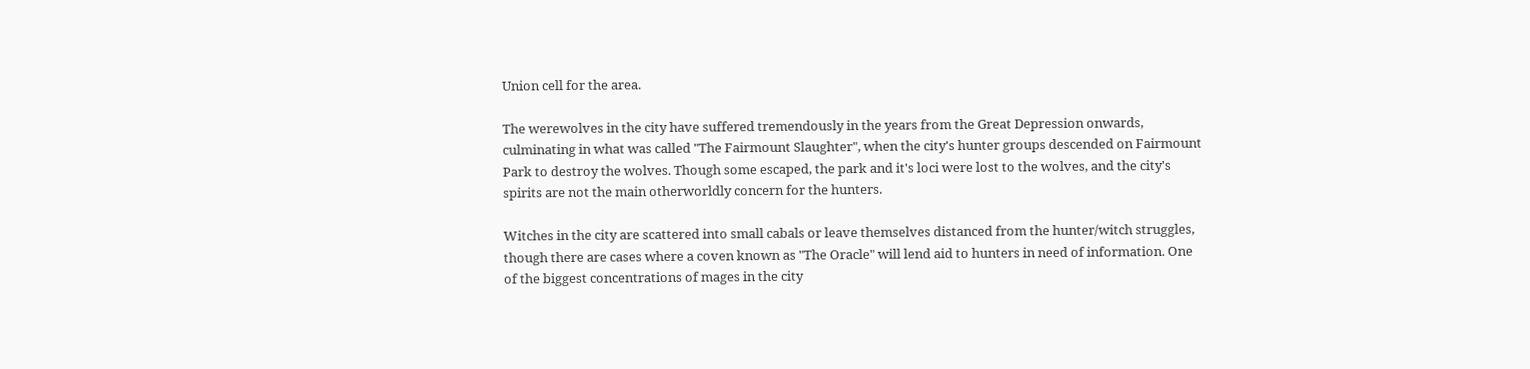Union cell for the area.

The werewolves in the city have suffered tremendously in the years from the Great Depression onwards, culminating in what was called "The Fairmount Slaughter", when the city's hunter groups descended on Fairmount Park to destroy the wolves. Though some escaped, the park and it's loci were lost to the wolves, and the city's spirits are not the main otherworldly concern for the hunters.

Witches in the city are scattered into small cabals or leave themselves distanced from the hunter/witch struggles, though there are cases where a coven known as "The Oracle" will lend aid to hunters in need of information. One of the biggest concentrations of mages in the city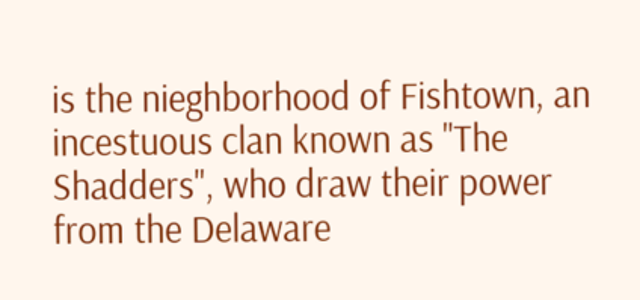is the nieghborhood of Fishtown, an incestuous clan known as "The Shadders", who draw their power from the Delaware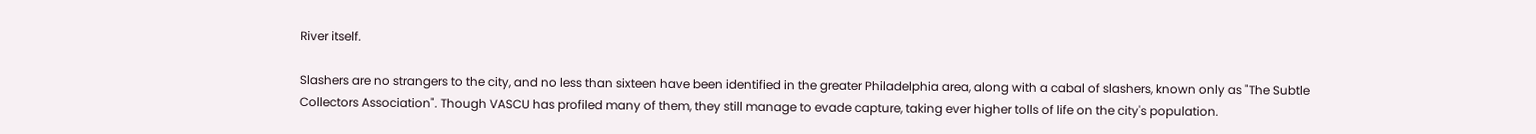River itself.

Slashers are no strangers to the city, and no less than sixteen have been identified in the greater Philadelphia area, along with a cabal of slashers, known only as "The Subtle Collectors Association". Though VASCU has profiled many of them, they still manage to evade capture, taking ever higher tolls of life on the city's population.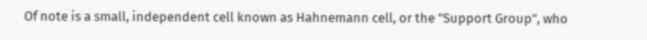Of note is a small, independent cell known as Hahnemann cell, or the "Support Group", who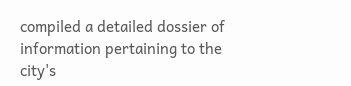compiled a detailed dossier of information pertaining to the city's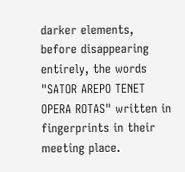darker elements, before disappearing entirely, the words "SATOR AREPO TENET OPERA ROTAS" written in fingerprints in their meeting place.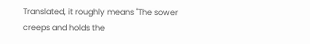Translated, it roughly means "The sower creeps and holds the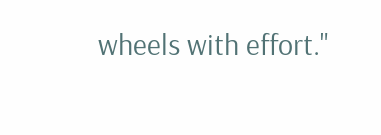wheels with effort."